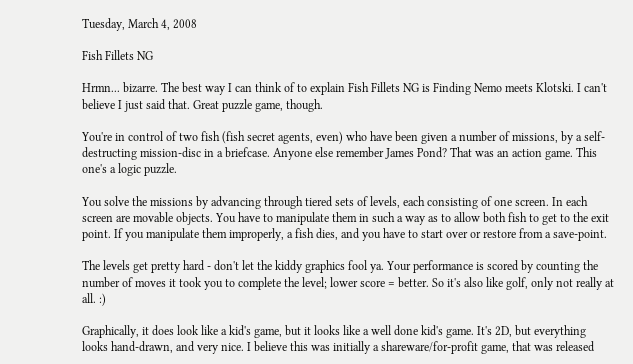Tuesday, March 4, 2008

Fish Fillets NG

Hrmn... bizarre. The best way I can think of to explain Fish Fillets NG is Finding Nemo meets Klotski. I can't believe I just said that. Great puzzle game, though.

You're in control of two fish (fish secret agents, even) who have been given a number of missions, by a self-destructing mission-disc in a briefcase. Anyone else remember James Pond? That was an action game. This one's a logic puzzle.

You solve the missions by advancing through tiered sets of levels, each consisting of one screen. In each screen are movable objects. You have to manipulate them in such a way as to allow both fish to get to the exit point. If you manipulate them improperly, a fish dies, and you have to start over or restore from a save-point.

The levels get pretty hard - don't let the kiddy graphics fool ya. Your performance is scored by counting the number of moves it took you to complete the level; lower score = better. So it's also like golf, only not really at all. :)

Graphically, it does look like a kid's game, but it looks like a well done kid's game. It's 2D, but everything looks hand-drawn, and very nice. I believe this was initially a shareware/for-profit game, that was released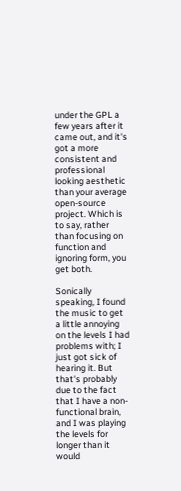under the GPL a few years after it came out, and it's got a more consistent and professional looking aesthetic than your average open-source project. Which is to say, rather than focusing on function and ignoring form, you get both.

Sonically speaking, I found the music to get a little annoying on the levels I had problems with; I just got sick of hearing it. But that's probably due to the fact that I have a non-functional brain, and I was playing the levels for longer than it would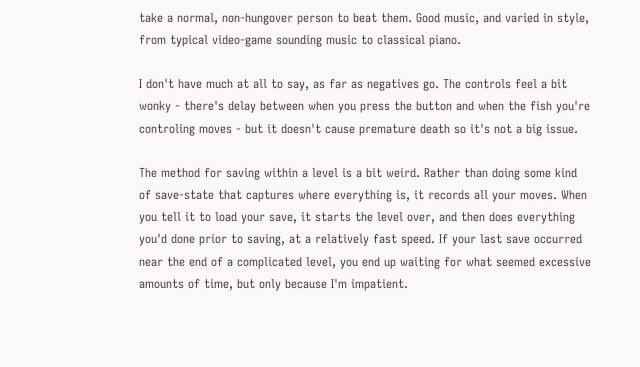take a normal, non-hungover person to beat them. Good music, and varied in style, from typical video-game sounding music to classical piano.

I don't have much at all to say, as far as negatives go. The controls feel a bit wonky - there's delay between when you press the button and when the fish you're controling moves - but it doesn't cause premature death so it's not a big issue.

The method for saving within a level is a bit weird. Rather than doing some kind of save-state that captures where everything is, it records all your moves. When you tell it to load your save, it starts the level over, and then does everything you'd done prior to saving, at a relatively fast speed. If your last save occurred near the end of a complicated level, you end up waiting for what seemed excessive amounts of time, but only because I'm impatient.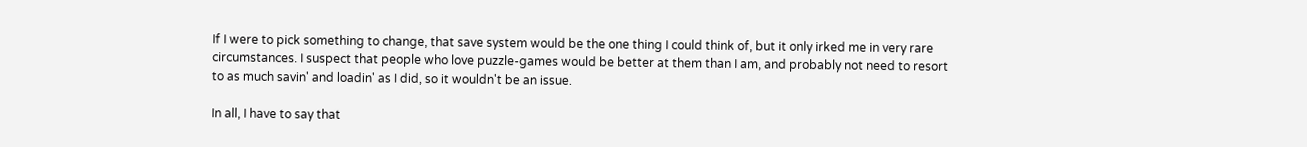If I were to pick something to change, that save system would be the one thing I could think of, but it only irked me in very rare circumstances. I suspect that people who love puzzle-games would be better at them than I am, and probably not need to resort to as much savin' and loadin' as I did, so it wouldn't be an issue.

In all, I have to say that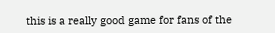this is a really good game for fans of the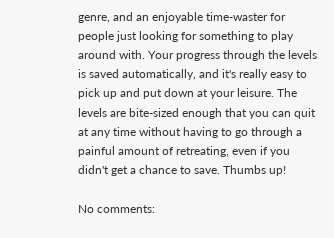genre, and an enjoyable time-waster for people just looking for something to play around with. Your progress through the levels is saved automatically, and it's really easy to pick up and put down at your leisure. The levels are bite-sized enough that you can quit at any time without having to go through a painful amount of retreating, even if you didn't get a chance to save. Thumbs up!

No comments: